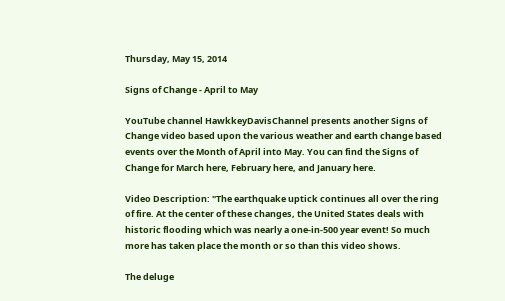Thursday, May 15, 2014

Signs of Change - April to May

YouTube channel HawkkeyDavisChannel presents another Signs of Change video based upon the various weather and earth change based events over the Month of April into May. You can find the Signs of Change for March here, February here, and January here.

Video Description: "The earthquake uptick continues all over the ring of fire. At the center of these changes, the United States deals with historic flooding which was nearly a one-in-500 year event! So much more has taken place the month or so than this video shows.

The deluge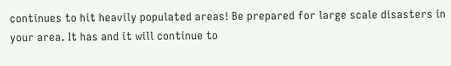continues to hit heavily populated areas! Be prepared for large scale disasters in your area. It has and it will continue to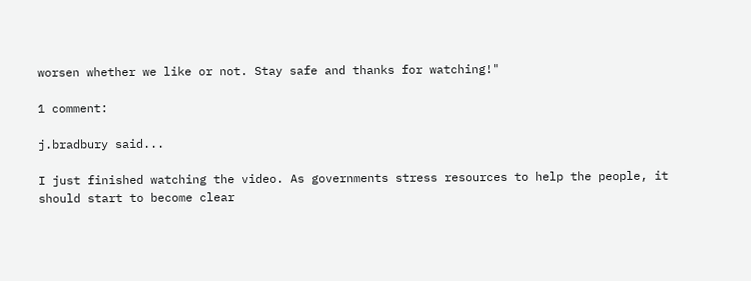worsen whether we like or not. Stay safe and thanks for watching!"

1 comment:

j.bradbury said...

I just finished watching the video. As governments stress resources to help the people, it should start to become clear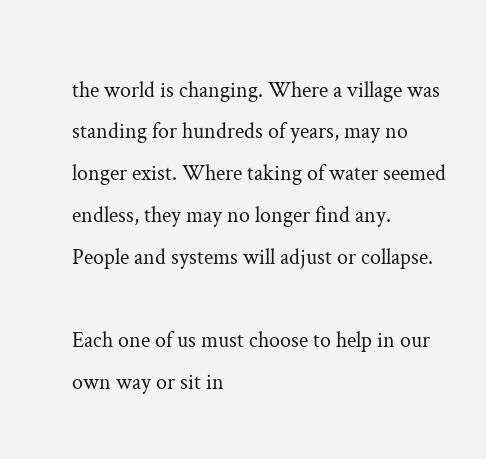the world is changing. Where a village was standing for hundreds of years, may no longer exist. Where taking of water seemed endless, they may no longer find any. People and systems will adjust or collapse.

Each one of us must choose to help in our own way or sit in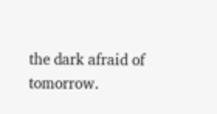the dark afraid of tomorrow.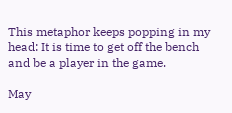This metaphor keeps popping in my head: It is time to get off the bench and be a player in the game.

May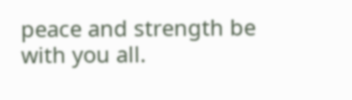peace and strength be with you all.